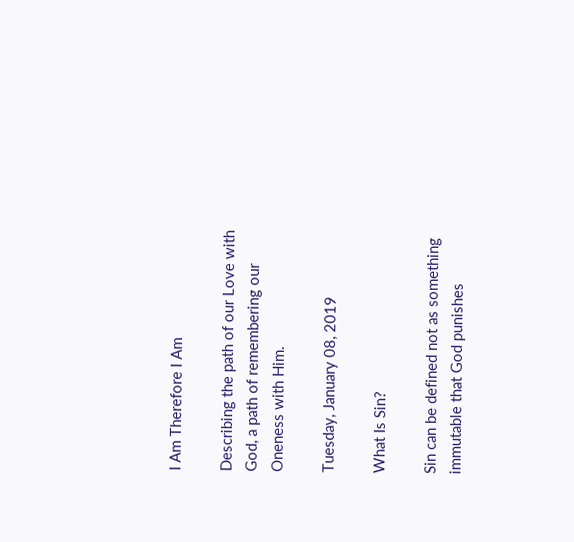I Am Therefore I Am

Describing the path of our Love with God, a path of remembering our Oneness with Him.

Tuesday, January 08, 2019

What Is Sin?

Sin can be defined not as something immutable that God punishes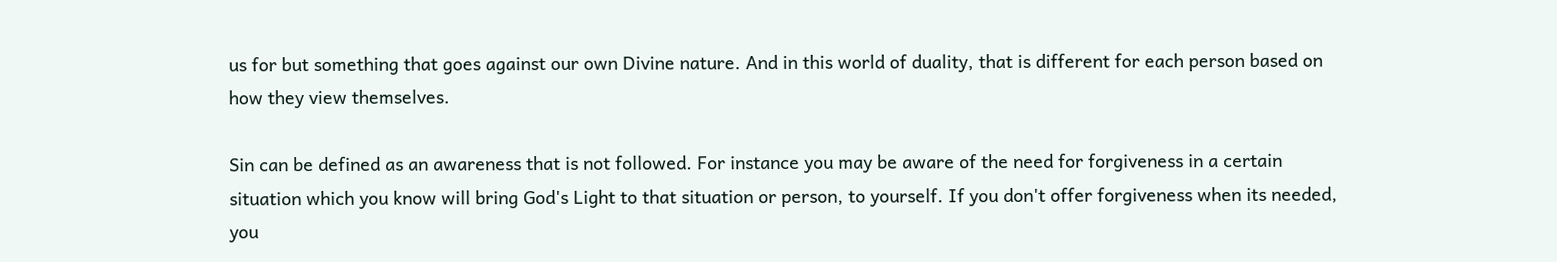us for but something that goes against our own Divine nature. And in this world of duality, that is different for each person based on how they view themselves.

Sin can be defined as an awareness that is not followed. For instance you may be aware of the need for forgiveness in a certain situation which you know will bring God's Light to that situation or person, to yourself. If you don't offer forgiveness when its needed, you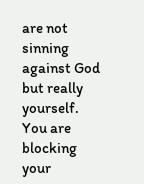are not sinning against God but really yourself. You are blocking your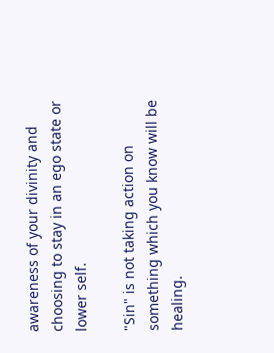awareness of your divinity and choosing to stay in an ego state or lower self.

"Sin" is not taking action on something which you know will be healing.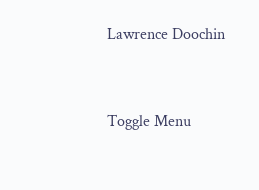Lawrence Doochin


Toggle Menu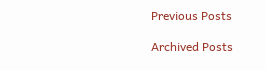Previous Posts

Archived Posts